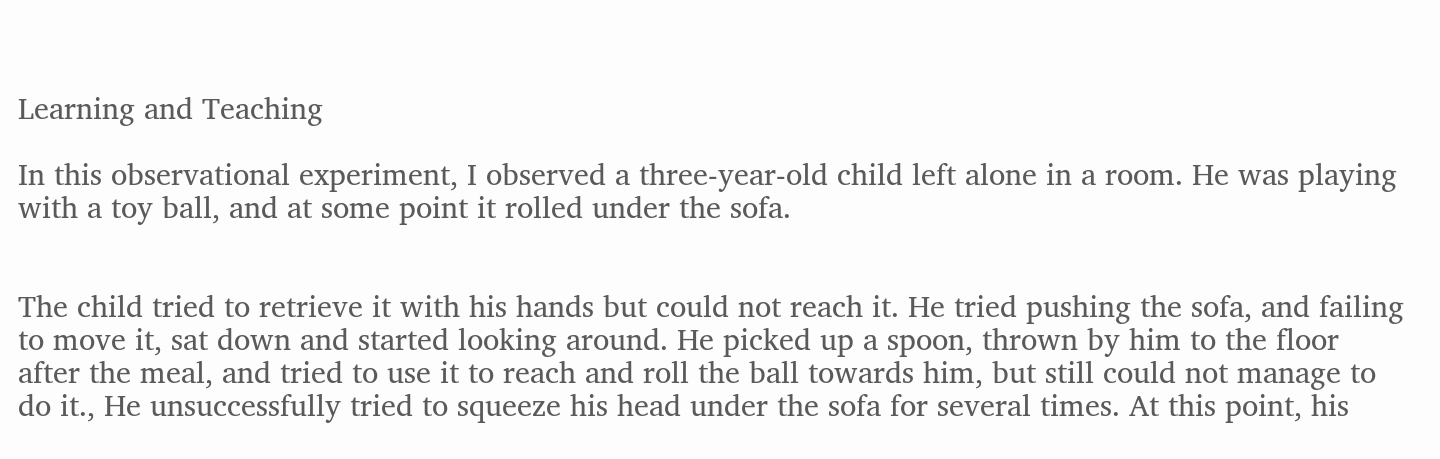Learning and Teaching

In this observational experiment, I observed a three-year-old child left alone in a room. He was playing with a toy ball, and at some point it rolled under the sofa.


The child tried to retrieve it with his hands but could not reach it. He tried pushing the sofa, and failing to move it, sat down and started looking around. He picked up a spoon, thrown by him to the floor after the meal, and tried to use it to reach and roll the ball towards him, but still could not manage to do it., He unsuccessfully tried to squeeze his head under the sofa for several times. At this point, his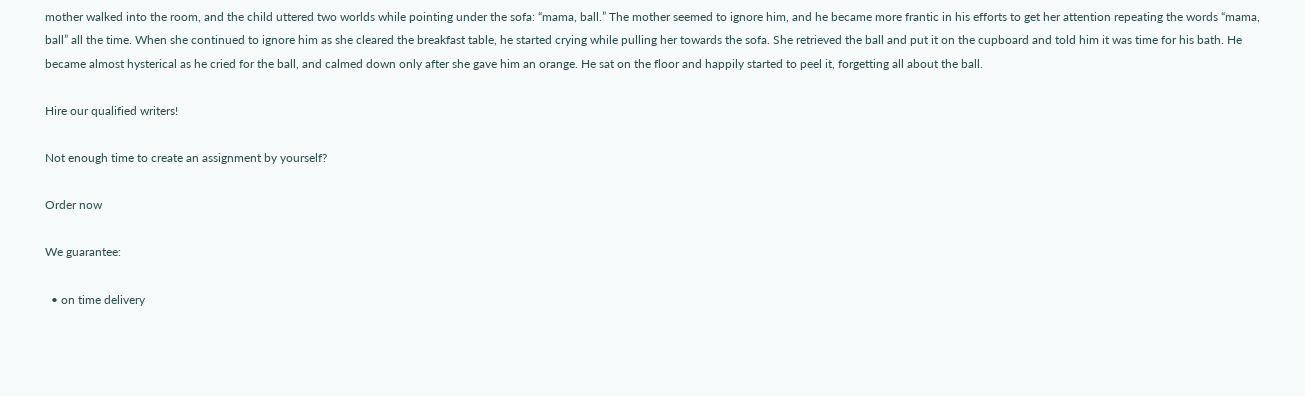mother walked into the room, and the child uttered two worlds while pointing under the sofa: “mama, ball.” The mother seemed to ignore him, and he became more frantic in his efforts to get her attention repeating the words “mama, ball” all the time. When she continued to ignore him as she cleared the breakfast table, he started crying while pulling her towards the sofa. She retrieved the ball and put it on the cupboard and told him it was time for his bath. He became almost hysterical as he cried for the ball, and calmed down only after she gave him an orange. He sat on the floor and happily started to peel it, forgetting all about the ball.

Hire our qualified writers!

Not enough time to create an assignment by yourself?

Order now

We guarantee:

  • on time delivery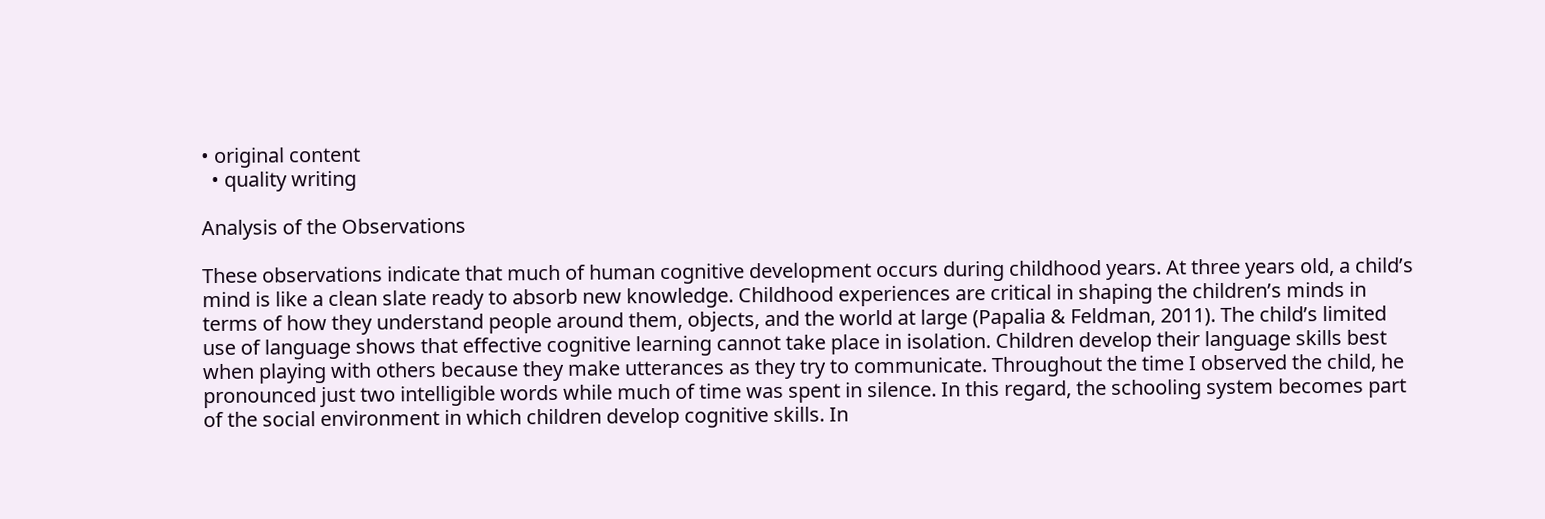• original content
  • quality writing

Analysis of the Observations

These observations indicate that much of human cognitive development occurs during childhood years. At three years old, a child’s mind is like a clean slate ready to absorb new knowledge. Childhood experiences are critical in shaping the children’s minds in terms of how they understand people around them, objects, and the world at large (Papalia & Feldman, 2011). The child’s limited use of language shows that effective cognitive learning cannot take place in isolation. Children develop their language skills best when playing with others because they make utterances as they try to communicate. Throughout the time I observed the child, he pronounced just two intelligible words while much of time was spent in silence. In this regard, the schooling system becomes part of the social environment in which children develop cognitive skills. In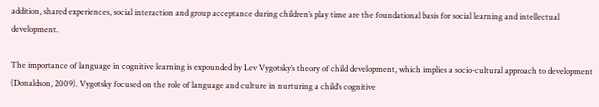addition, shared experiences, social interaction and group acceptance during children’s play time are the foundational basis for social learning and intellectual development.

The importance of language in cognitive learning is expounded by Lev Vygotsky’s theory of child development, which implies a socio-cultural approach to development (Donaldson, 2009). Vygotsky focused on the role of language and culture in nurturing a child’s cognitive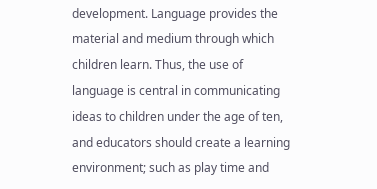development. Language provides the material and medium through which children learn. Thus, the use of language is central in communicating ideas to children under the age of ten, and educators should create a learning environment; such as play time and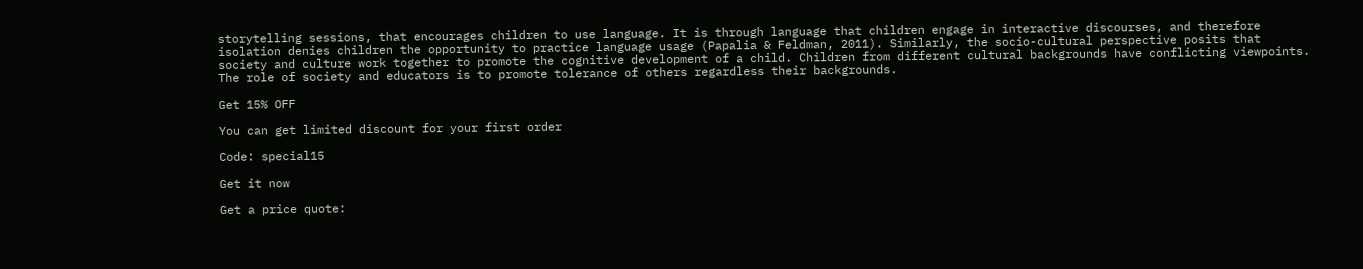storytelling sessions, that encourages children to use language. It is through language that children engage in interactive discourses, and therefore isolation denies children the opportunity to practice language usage (Papalia & Feldman, 2011). Similarly, the socio-cultural perspective posits that society and culture work together to promote the cognitive development of a child. Children from different cultural backgrounds have conflicting viewpoints. The role of society and educators is to promote tolerance of others regardless their backgrounds.

Get 15% OFF

You can get limited discount for your first order

Code: special15

Get it now

Get a price quote: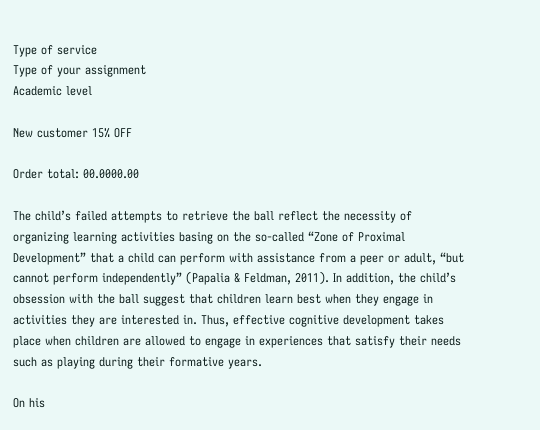Type of service
Type of your assignment
Academic level

New customer 15% OFF

Order total: 00.0000.00

The child’s failed attempts to retrieve the ball reflect the necessity of organizing learning activities basing on the so-called “Zone of Proximal Development” that a child can perform with assistance from a peer or adult, “but cannot perform independently” (Papalia & Feldman, 2011). In addition, the child’s obsession with the ball suggest that children learn best when they engage in activities they are interested in. Thus, effective cognitive development takes place when children are allowed to engage in experiences that satisfy their needs such as playing during their formative years.

On his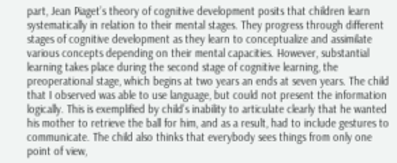part, Jean Piaget’s theory of cognitive development posits that children learn systematically in relation to their mental stages. They progress through different stages of cognitive development as they learn to conceptualize and assimilate various concepts depending on their mental capacities. However, substantial learning takes place during the second stage of cognitive learning, the preoperational stage, which begins at two years an ends at seven years. The child that I observed was able to use language, but could not present the information logically. This is exemplified by child’s inability to articulate clearly that he wanted his mother to retrieve the ball for him, and as a result, had to include gestures to communicate. The child also thinks that everybody sees things from only one point of view,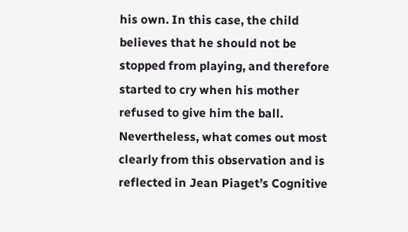his own. In this case, the child believes that he should not be stopped from playing, and therefore started to cry when his mother refused to give him the ball. Nevertheless, what comes out most clearly from this observation and is reflected in Jean Piaget’s Cognitive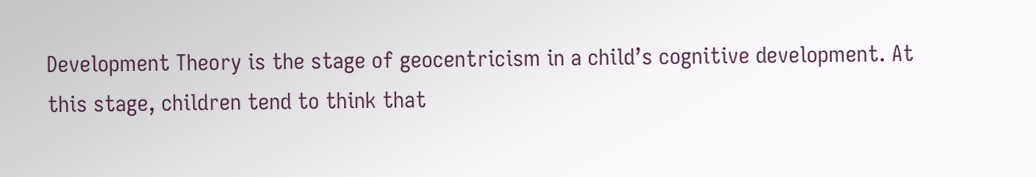Development Theory is the stage of geocentricism in a child’s cognitive development. At this stage, children tend to think that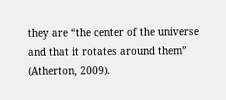they are “the center of the universe and that it rotates around them” (Atherton, 2009).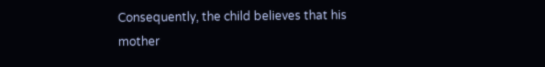Consequently, the child believes that his mother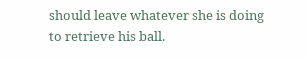should leave whatever she is doing to retrieve his ball.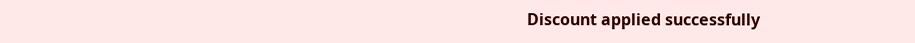Discount applied successfully